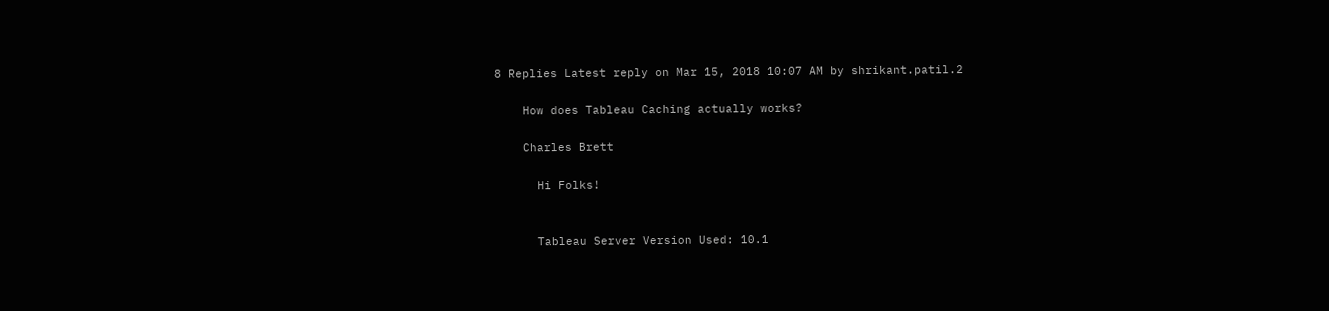8 Replies Latest reply on Mar 15, 2018 10:07 AM by shrikant.patil.2

    How does Tableau Caching actually works?

    Charles Brett

      Hi Folks!


      Tableau Server Version Used: 10.1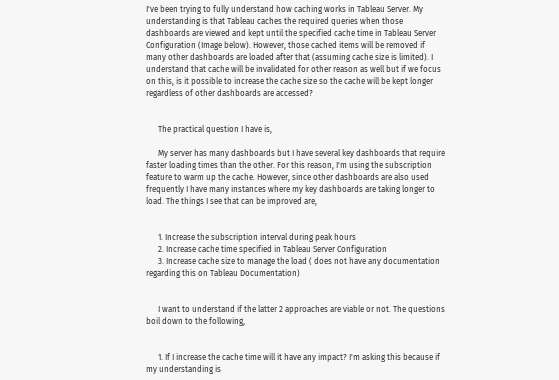I've been trying to fully understand how caching works in Tableau Server. My understanding is that Tableau caches the required queries when those dashboards are viewed and kept until the specified cache time in Tableau Server Configuration (Image below). However, those cached items will be removed if many other dashboards are loaded after that (assuming cache size is limited). I understand that cache will be invalidated for other reason as well but if we focus on this, is it possible to increase the cache size so the cache will be kept longer regardless of other dashboards are accessed?


      The practical question I have is,

      My server has many dashboards but I have several key dashboards that require faster loading times than the other. For this reason, I'm using the subscription feature to warm up the cache. However, since other dashboards are also used frequently I have many instances where my key dashboards are taking longer to load. The things I see that can be improved are,


      1. Increase the subscription interval during peak hours
      2. Increase cache time specified in Tableau Server Configuration
      3. Increase cache size to manage the load ( does not have any documentation regarding this on Tableau Documentation)


      I want to understand if the latter 2 approaches are viable or not. The questions boil down to the following,


      1. If I increase the cache time will it have any impact? I'm asking this because if my understanding is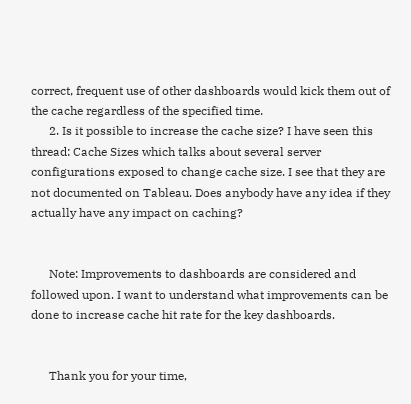correct, frequent use of other dashboards would kick them out of the cache regardless of the specified time.
      2. Is it possible to increase the cache size? I have seen this thread: Cache Sizes which talks about several server configurations exposed to change cache size. I see that they are not documented on Tableau. Does anybody have any idea if they actually have any impact on caching?


      Note: Improvements to dashboards are considered and followed upon. I want to understand what improvements can be done to increase cache hit rate for the key dashboards.


      Thank you for your time,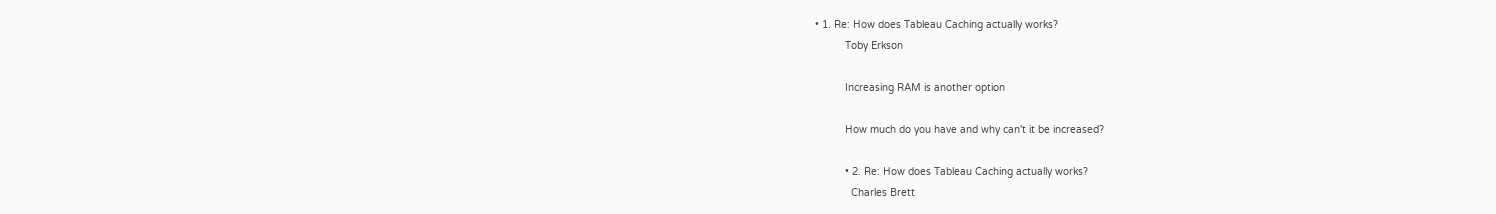• 1. Re: How does Tableau Caching actually works?
          Toby Erkson

          Increasing RAM is another option

          How much do you have and why can't it be increased?

          • 2. Re: How does Tableau Caching actually works?
            Charles Brett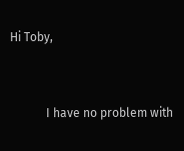Hi Toby,


            I have no problem with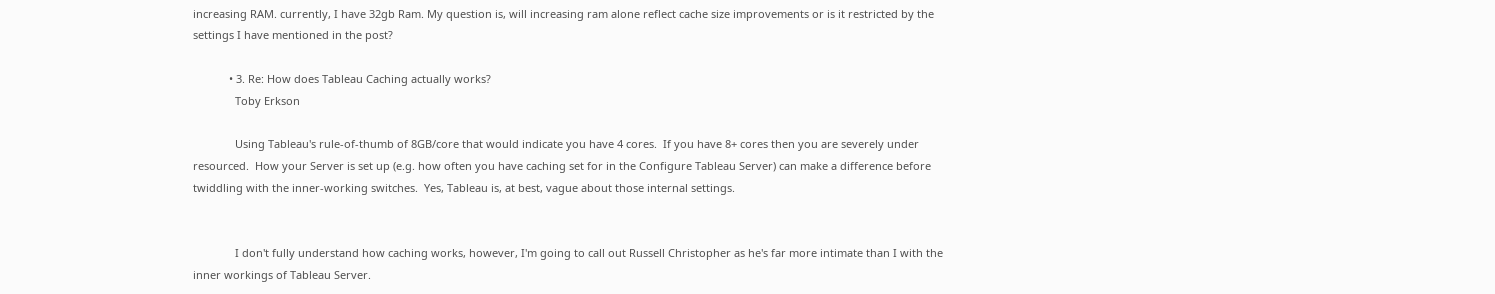increasing RAM. currently, I have 32gb Ram. My question is, will increasing ram alone reflect cache size improvements or is it restricted by the settings I have mentioned in the post?

            • 3. Re: How does Tableau Caching actually works?
              Toby Erkson

              Using Tableau's rule-of-thumb of 8GB/core that would indicate you have 4 cores.  If you have 8+ cores then you are severely under resourced.  How your Server is set up (e.g. how often you have caching set for in the Configure Tableau Server) can make a difference before twiddling with the inner-working switches.  Yes, Tableau is, at best, vague about those internal settings.


              I don't fully understand how caching works, however, I'm going to call out Russell Christopher as he's far more intimate than I with the inner workings of Tableau Server.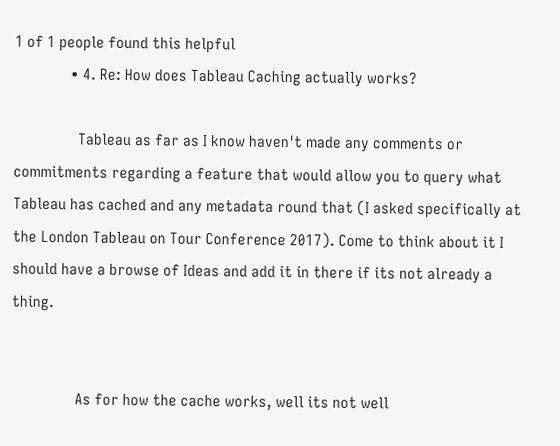1 of 1 people found this helpful
              • 4. Re: How does Tableau Caching actually works?

                Tableau as far as I know haven't made any comments or commitments regarding a feature that would allow you to query what Tableau has cached and any metadata round that (I asked specifically at the London Tableau on Tour Conference 2017). Come to think about it I should have a browse of Ideas and add it in there if its not already a thing.


                As for how the cache works, well its not well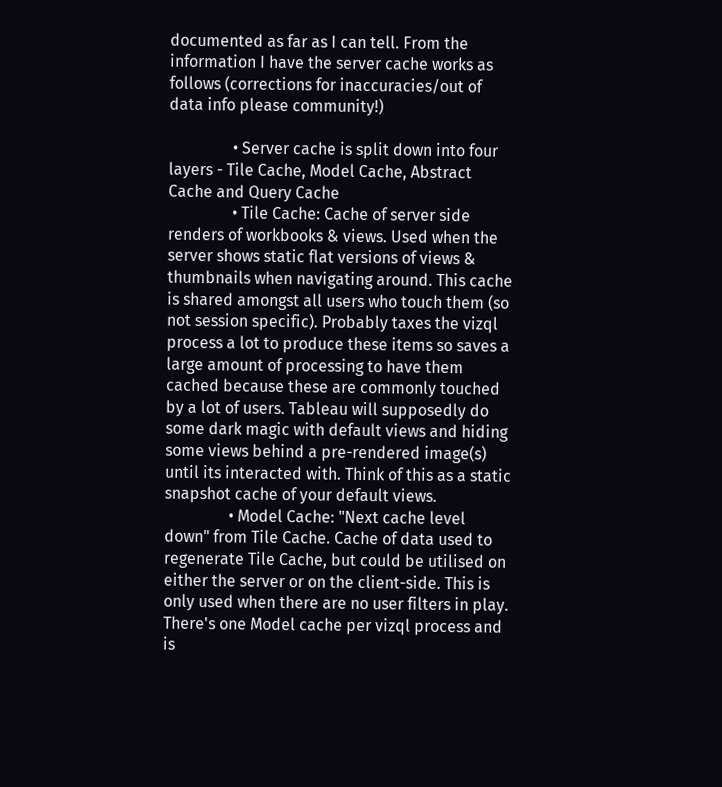documented as far as I can tell. From the information I have the server cache works as follows (corrections for inaccuracies/out of data info please community!)

                • Server cache is split down into four layers - Tile Cache, Model Cache, Abstract Cache and Query Cache
                • Tile Cache: Cache of server side renders of workbooks & views. Used when the server shows static flat versions of views & thumbnails when navigating around. This cache is shared amongst all users who touch them (so not session specific). Probably taxes the vizql process a lot to produce these items so saves a large amount of processing to have them cached because these are commonly touched by a lot of users. Tableau will supposedly do some dark magic with default views and hiding some views behind a pre-rendered image(s) until its interacted with. Think of this as a static snapshot cache of your default views.
                • Model Cache: "Next cache level down" from Tile Cache. Cache of data used to regenerate Tile Cache, but could be utilised on either the server or on the client-side. This is only used when there are no user filters in play. There's one Model cache per vizql process and is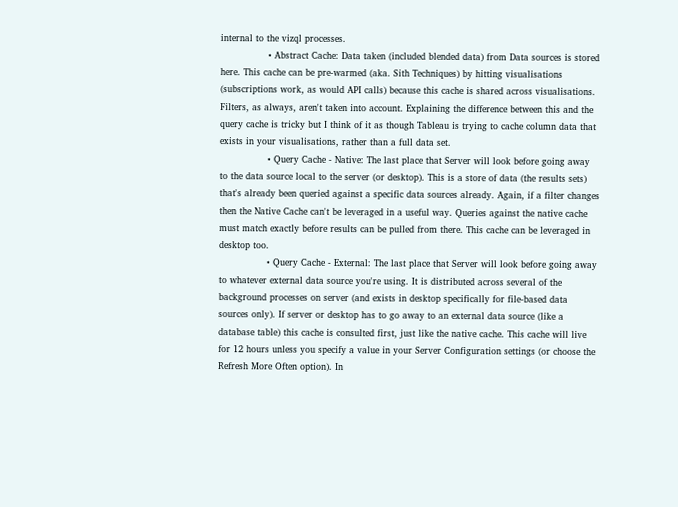internal to the vizql processes.
                • Abstract Cache: Data taken (included blended data) from Data sources is stored here. This cache can be pre-warmed (aka. Sith Techniques) by hitting visualisations (subscriptions work, as would API calls) because this cache is shared across visualisations. Filters, as always, aren't taken into account. Explaining the difference between this and the query cache is tricky but I think of it as though Tableau is trying to cache column data that exists in your visualisations, rather than a full data set.
                • Query Cache - Native: The last place that Server will look before going away to the data source local to the server (or desktop). This is a store of data (the results sets) that's already been queried against a specific data sources already. Again, if a filter changes then the Native Cache can't be leveraged in a useful way. Queries against the native cache must match exactly before results can be pulled from there. This cache can be leveraged in desktop too.
                • Query Cache - External: The last place that Server will look before going away to whatever external data source you're using. It is distributed across several of the background processes on server (and exists in desktop specifically for file-based data sources only). If server or desktop has to go away to an external data source (like a database table) this cache is consulted first, just like the native cache. This cache will live for 12 hours unless you specify a value in your Server Configuration settings (or choose the Refresh More Often option). In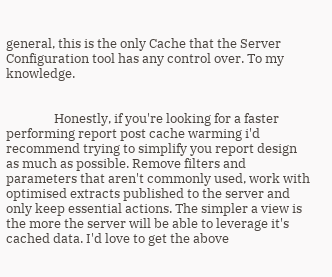general, this is the only Cache that the Server Configuration tool has any control over. To my knowledge.


                Honestly, if you're looking for a faster performing report post cache warming i'd recommend trying to simplify you report design as much as possible. Remove filters and parameters that aren't commonly used, work with optimised extracts published to the server and only keep essential actions. The simpler a view is the more the server will be able to leverage it's cached data. I'd love to get the above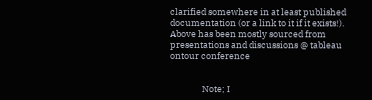clarified somewhere in at least published documentation (or a link to it if it exists!). Above has been mostly sourced from presentations and discussions @ tableau ontour conference


                Note; I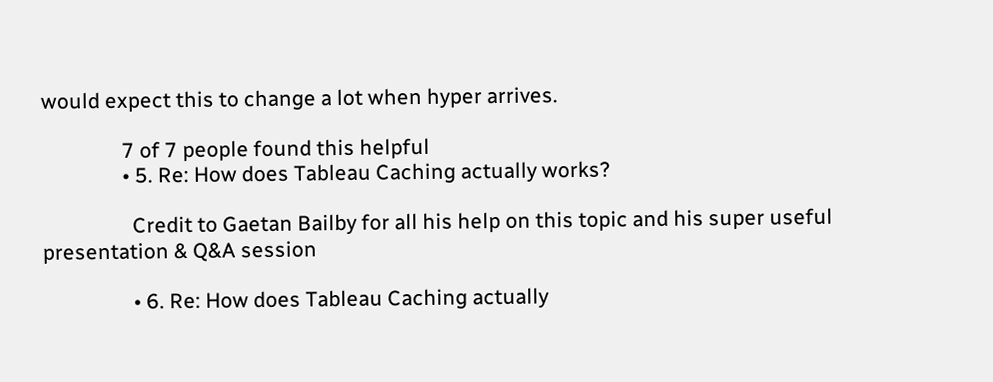would expect this to change a lot when hyper arrives.

                7 of 7 people found this helpful
                • 5. Re: How does Tableau Caching actually works?

                  Credit to Gaetan Bailby for all his help on this topic and his super useful presentation & Q&A session

                  • 6. Re: How does Tableau Caching actually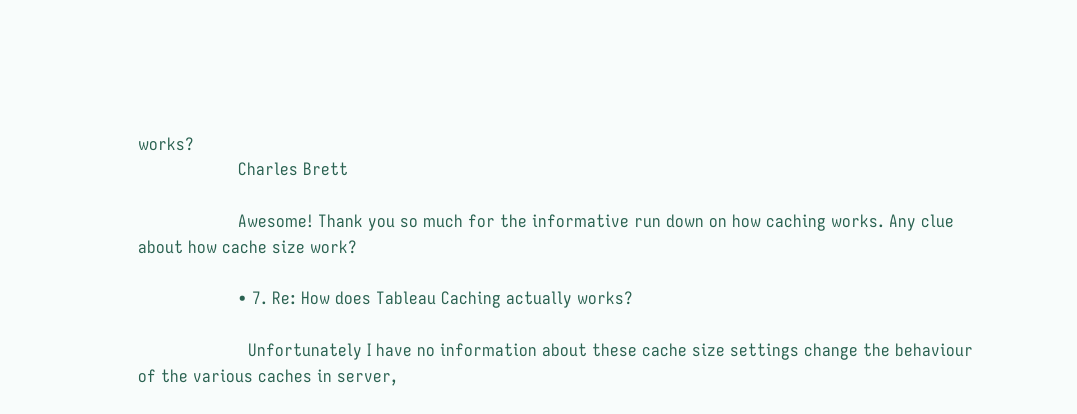works?
                    Charles Brett

                    Awesome! Thank you so much for the informative run down on how caching works. Any clue about how cache size work?

                    • 7. Re: How does Tableau Caching actually works?

                      Unfortunately I have no information about these cache size settings change the behaviour of the various caches in server,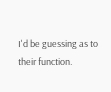I'd be guessing as to their function.